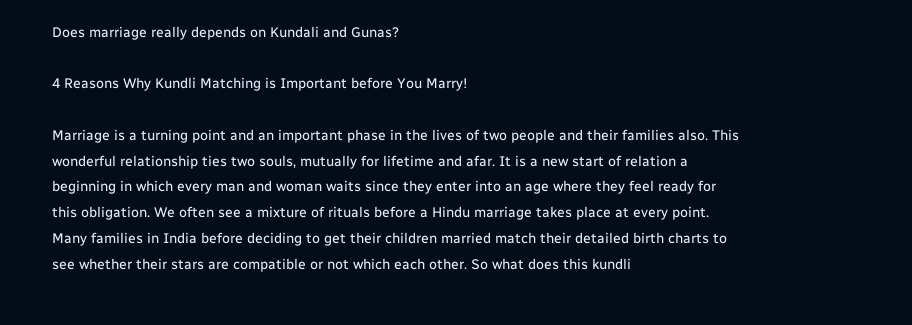Does marriage really depends on Kundali and Gunas?

4 Reasons Why Kundli Matching is Important before You Marry!

Marriage is a turning point and an important phase in the lives of two people and their families also. This wonderful relationship ties two souls, mutually for lifetime and afar. It is a new start of relation a beginning in which every man and woman waits since they enter into an age where they feel ready for this obligation. We often see a mixture of rituals before a Hindu marriage takes place at every point. Many families in India before deciding to get their children married match their detailed birth charts to see whether their stars are compatible or not which each other. So what does this kundli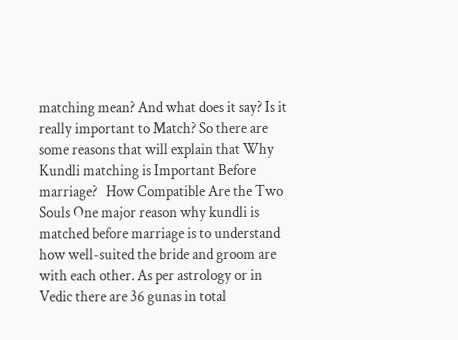matching mean? And what does it say? Is it really important to Match? So there are some reasons that will explain that Why Kundli matching is Important Before marriage?   How Compatible Are the Two Souls One major reason why kundli is matched before marriage is to understand how well-suited the bride and groom are with each other. As per astrology or in Vedic there are 36 gunas in total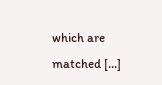which are matched […]